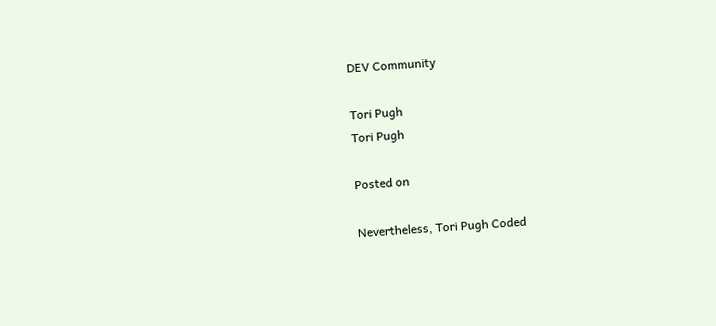DEV Community

Tori Pugh
Tori Pugh

Posted on

Nevertheless, Tori Pugh Coded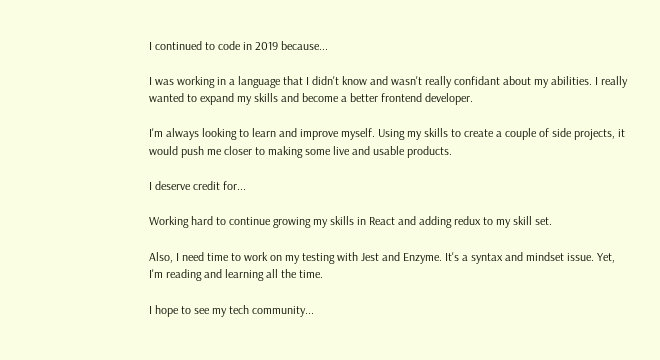I continued to code in 2019 because...

I was working in a language that I didn't know and wasn't really confidant about my abilities. I really wanted to expand my skills and become a better frontend developer.

I'm always looking to learn and improve myself. Using my skills to create a couple of side projects, it would push me closer to making some live and usable products.

I deserve credit for...

Working hard to continue growing my skills in React and adding redux to my skill set.

Also, I need time to work on my testing with Jest and Enzyme. It's a syntax and mindset issue. Yet, I'm reading and learning all the time.

I hope to see my tech community...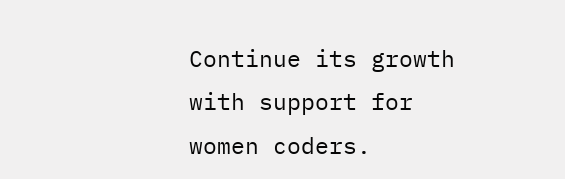Continue its growth with support for women coders.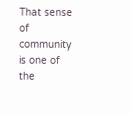That sense of community is one of the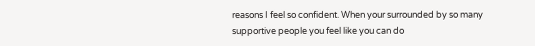reasons I feel so confident. When your surrounded by so many supportive people you feel like you can do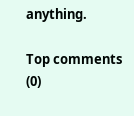anything.

Top comments (0)